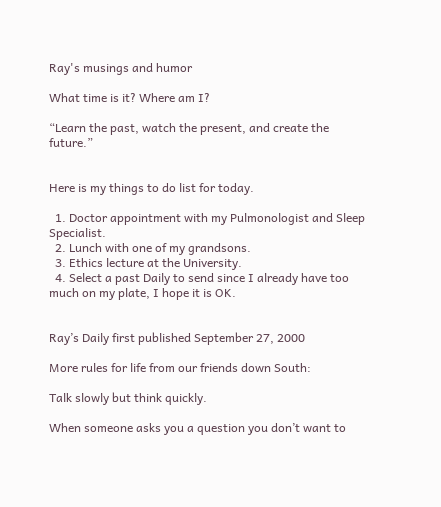Ray's musings and humor

What time is it? Where am I?

“Learn the past, watch the present, and create the future.”


Here is my things to do list for today.

  1. Doctor appointment with my Pulmonologist and Sleep Specialist.
  2. Lunch with one of my grandsons.
  3. Ethics lecture at the University.
  4. Select a past Daily to send since I already have too much on my plate, I hope it is OK.


Ray’s Daily first published September 27, 2000

More rules for life from our friends down South:

Talk slowly but think quickly.

When someone asks you a question you don’t want to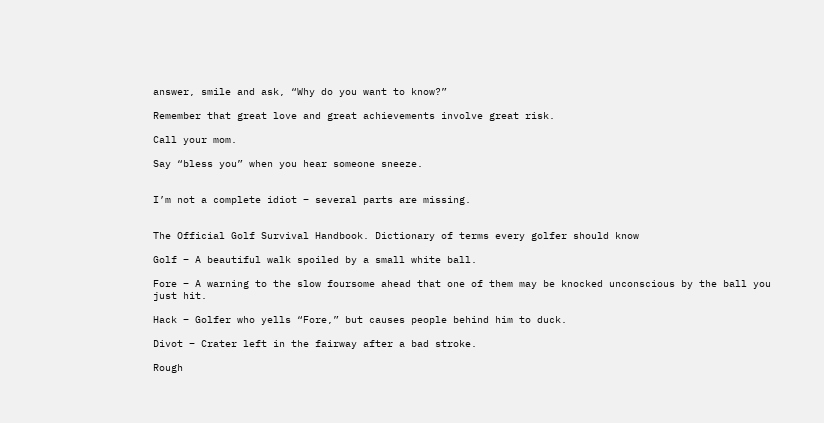answer, smile and ask, “Why do you want to know?”

Remember that great love and great achievements involve great risk.

Call your mom.

Say “bless you” when you hear someone sneeze.


I’m not a complete idiot – several parts are missing.


The Official Golf Survival Handbook. Dictionary of terms every golfer should know

Golf – A beautiful walk spoiled by a small white ball.

Fore – A warning to the slow foursome ahead that one of them may be knocked unconscious by the ball you just hit.

Hack – Golfer who yells “Fore,” but causes people behind him to duck.

Divot – Crater left in the fairway after a bad stroke.

Rough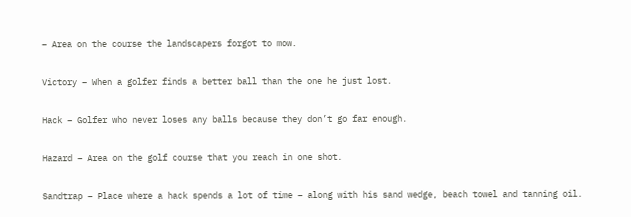– Area on the course the landscapers forgot to mow.

Victory – When a golfer finds a better ball than the one he just lost.

Hack – Golfer who never loses any balls because they don’t go far enough.

Hazard – Area on the golf course that you reach in one shot.

Sandtrap – Place where a hack spends a lot of time – along with his sand wedge, beach towel and tanning oil.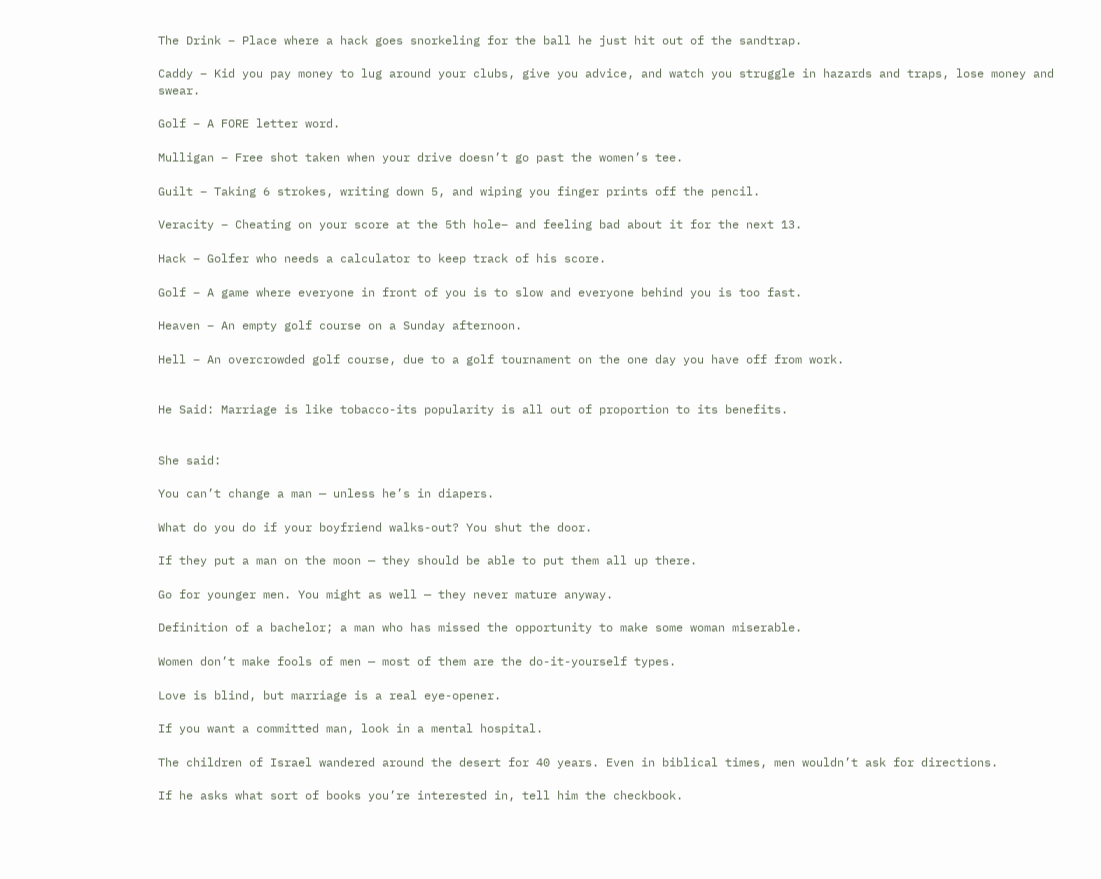The Drink – Place where a hack goes snorkeling for the ball he just hit out of the sandtrap.

Caddy – Kid you pay money to lug around your clubs, give you advice, and watch you struggle in hazards and traps, lose money and swear.

Golf – A FORE letter word.

Mulligan – Free shot taken when your drive doesn’t go past the women’s tee.

Guilt – Taking 6 strokes, writing down 5, and wiping you finger prints off the pencil.

Veracity – Cheating on your score at the 5th hole– and feeling bad about it for the next 13.

Hack – Golfer who needs a calculator to keep track of his score.

Golf – A game where everyone in front of you is to slow and everyone behind you is too fast.

Heaven – An empty golf course on a Sunday afternoon.

Hell – An overcrowded golf course, due to a golf tournament on the one day you have off from work.


He Said: Marriage is like tobacco-its popularity is all out of proportion to its benefits.


She said:

You can’t change a man — unless he’s in diapers.

What do you do if your boyfriend walks-out? You shut the door.

If they put a man on the moon — they should be able to put them all up there.

Go for younger men. You might as well — they never mature anyway.

Definition of a bachelor; a man who has missed the opportunity to make some woman miserable.

Women don’t make fools of men — most of them are the do-it-yourself types.

Love is blind, but marriage is a real eye-opener.

If you want a committed man, look in a mental hospital.

The children of Israel wandered around the desert for 40 years. Even in biblical times, men wouldn’t ask for directions.

If he asks what sort of books you’re interested in, tell him the checkbook.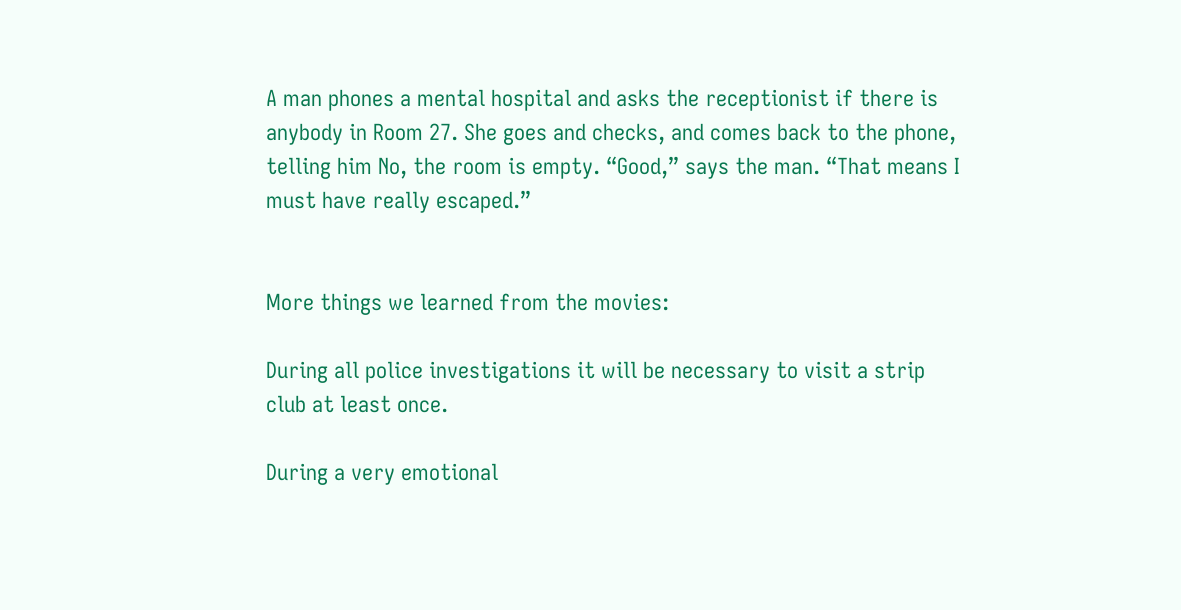A man phones a mental hospital and asks the receptionist if there is anybody in Room 27. She goes and checks, and comes back to the phone, telling him No, the room is empty. “Good,” says the man. “That means I must have really escaped.”


More things we learned from the movies:

During all police investigations it will be necessary to visit a strip club at least once.

During a very emotional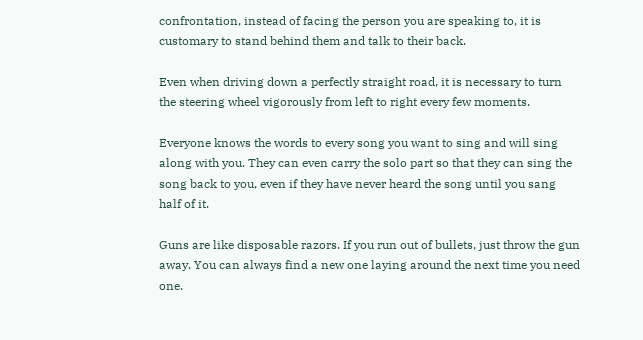confrontation, instead of facing the person you are speaking to, it is customary to stand behind them and talk to their back.

Even when driving down a perfectly straight road, it is necessary to turn the steering wheel vigorously from left to right every few moments.

Everyone knows the words to every song you want to sing and will sing along with you. They can even carry the solo part so that they can sing the song back to you, even if they have never heard the song until you sang half of it.

Guns are like disposable razors. If you run out of bullets, just throw the gun away. You can always find a new one laying around the next time you need one.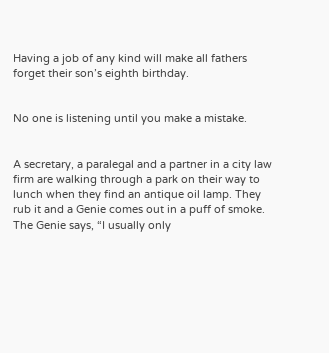Having a job of any kind will make all fathers forget their son’s eighth birthday.


No one is listening until you make a mistake.


A secretary, a paralegal and a partner in a city law firm are walking through a park on their way to lunch when they find an antique oil lamp. They rub it and a Genie comes out in a puff of smoke. The Genie says, “I usually only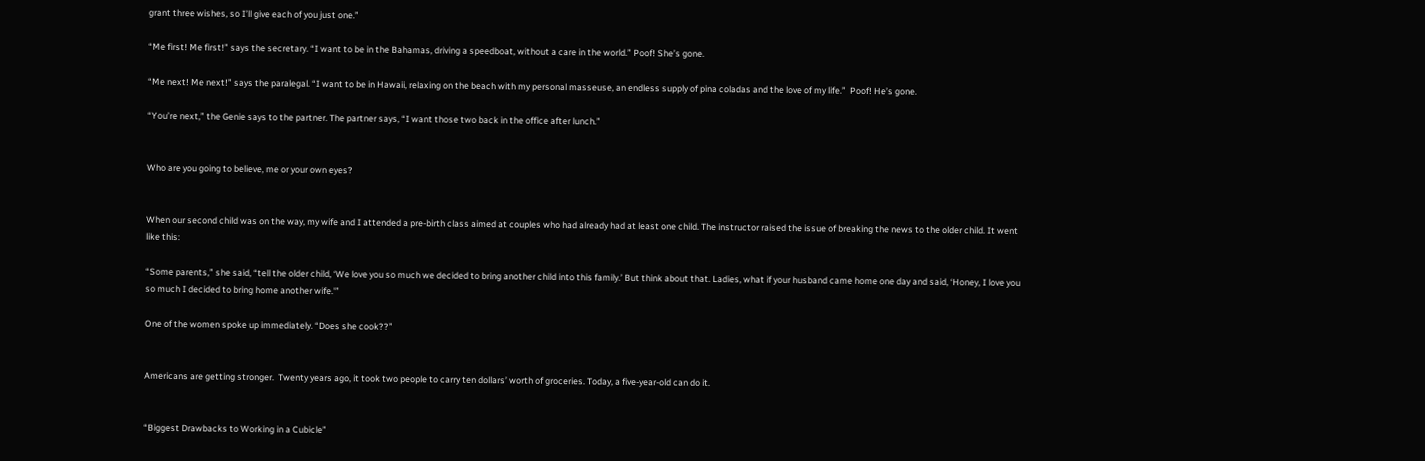grant three wishes, so I’ll give each of you just one.”

“Me first! Me first!” says the secretary. “I want to be in the Bahamas, driving a speedboat, without a care in the world.” Poof! She’s gone.

“Me next! Me next!” says the paralegal. “I want to be in Hawaii, relaxing on the beach with my personal masseuse, an endless supply of pina coladas and the love of my life.”  Poof! He’s gone.

“You’re next,” the Genie says to the partner. The partner says, “I want those two back in the office after lunch.”


Who are you going to believe, me or your own eyes?


When our second child was on the way, my wife and I attended a pre-birth class aimed at couples who had already had at least one child. The instructor raised the issue of breaking the news to the older child. It went like this:

“Some parents,” she said, “tell the older child, ‘We love you so much we decided to bring another child into this family.’ But think about that. Ladies, what if your husband came home one day and said, ‘Honey, I love you so much I decided to bring home another wife.'”

One of the women spoke up immediately. “Does she cook??”


Americans are getting stronger.  Twenty years ago, it took two people to carry ten dollars’ worth of groceries. Today, a five-year-old can do it.


“Biggest Drawbacks to Working in a Cubicle”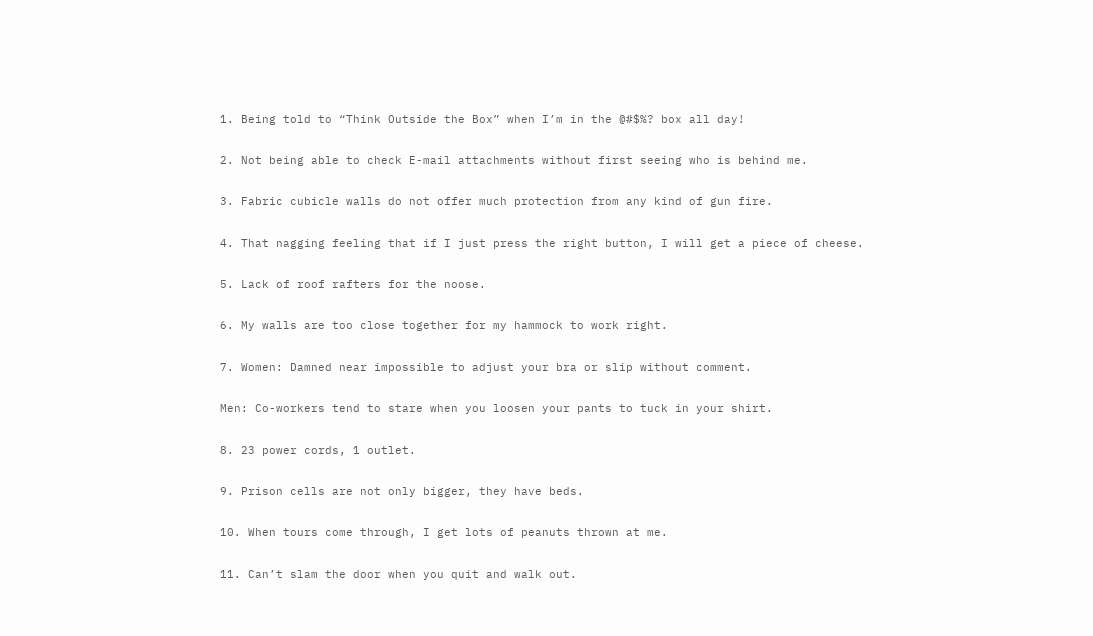1. Being told to “Think Outside the Box” when I’m in the @#$%? box all day!

2. Not being able to check E-mail attachments without first seeing who is behind me.

3. Fabric cubicle walls do not offer much protection from any kind of gun fire.

4. That nagging feeling that if I just press the right button, I will get a piece of cheese.

5. Lack of roof rafters for the noose.

6. My walls are too close together for my hammock to work right.

7. Women: Damned near impossible to adjust your bra or slip without comment.

Men: Co-workers tend to stare when you loosen your pants to tuck in your shirt.

8. 23 power cords, 1 outlet.

9. Prison cells are not only bigger, they have beds.

10. When tours come through, I get lots of peanuts thrown at me.

11. Can’t slam the door when you quit and walk out.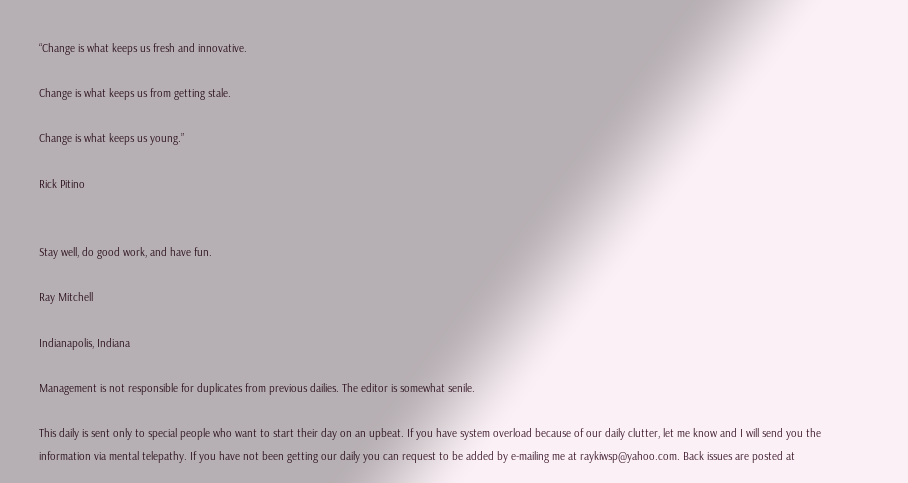“Change is what keeps us fresh and innovative.

Change is what keeps us from getting stale.

Change is what keeps us young.”

Rick Pitino


Stay well, do good work, and have fun.

Ray Mitchell

Indianapolis, Indiana

Management is not responsible for duplicates from previous dailies. The editor is somewhat senile.

This daily is sent only to special people who want to start their day on an upbeat. If you have system overload because of our daily clutter, let me know and I will send you the information via mental telepathy. If you have not been getting our daily you can request to be added by e-mailing me at raykiwsp@yahoo.com. Back issues are posted at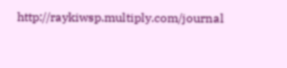http://raykiwsp.multiply.com/journal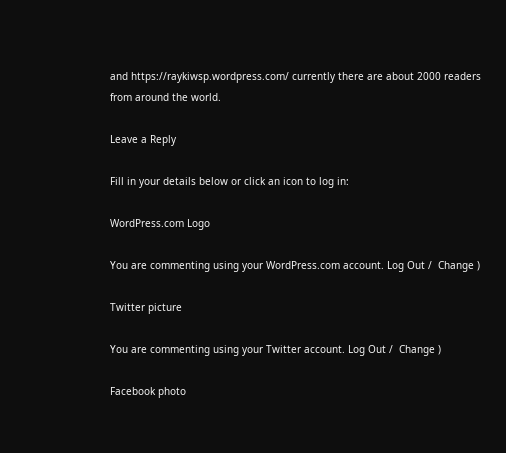and https://raykiwsp.wordpress.com/ currently there are about 2000 readers from around the world.

Leave a Reply

Fill in your details below or click an icon to log in:

WordPress.com Logo

You are commenting using your WordPress.com account. Log Out /  Change )

Twitter picture

You are commenting using your Twitter account. Log Out /  Change )

Facebook photo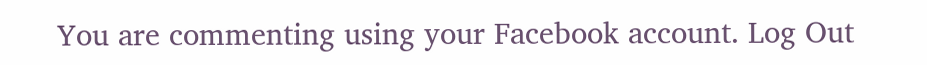You are commenting using your Facebook account. Log Out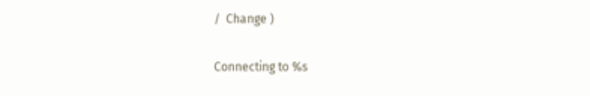/  Change )

Connecting to %s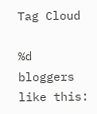Tag Cloud

%d bloggers like this: